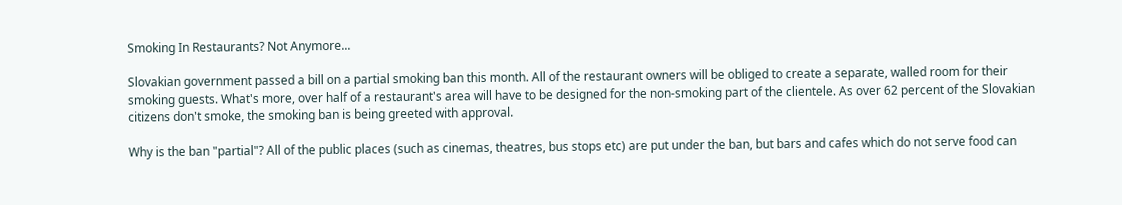Smoking In Restaurants? Not Anymore...

Slovakian government passed a bill on a partial smoking ban this month. All of the restaurant owners will be obliged to create a separate, walled room for their smoking guests. What's more, over half of a restaurant's area will have to be designed for the non-smoking part of the clientele. As over 62 percent of the Slovakian citizens don't smoke, the smoking ban is being greeted with approval.

Why is the ban "partial"? All of the public places (such as cinemas, theatres, bus stops etc) are put under the ban, but bars and cafes which do not serve food can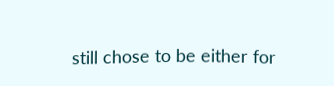still chose to be either for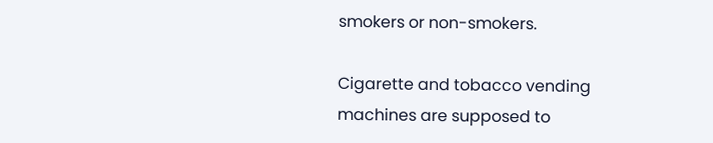smokers or non-smokers.

Cigarette and tobacco vending machines are supposed to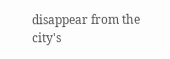disappear from the city's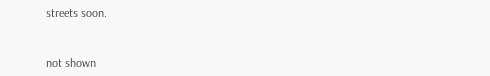streets soon.


not shown